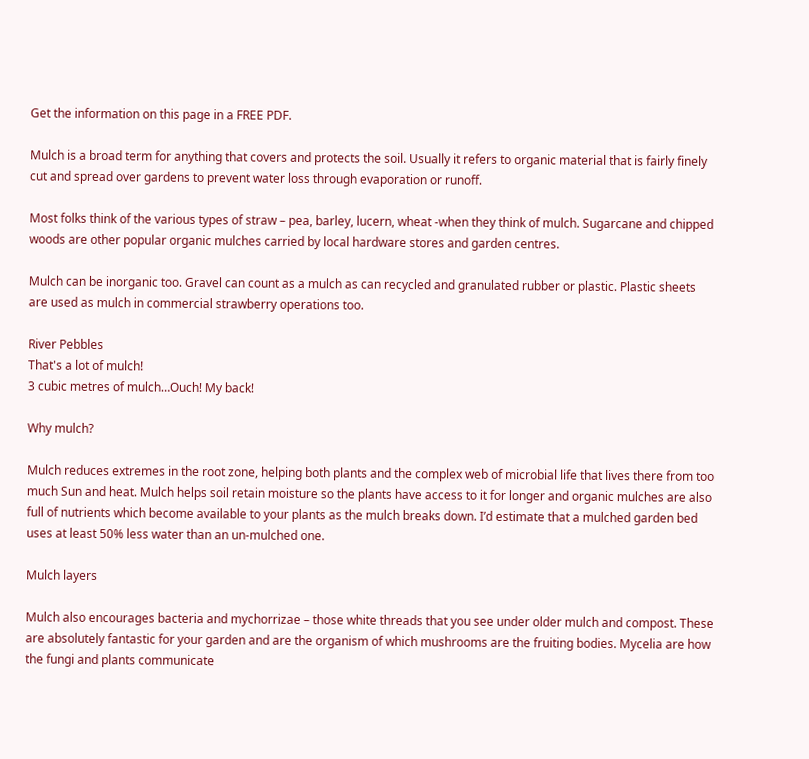Get the information on this page in a FREE PDF.

Mulch is a broad term for anything that covers and protects the soil. Usually it refers to organic material that is fairly finely cut and spread over gardens to prevent water loss through evaporation or runoff.

Most folks think of the various types of straw – pea, barley, lucern, wheat -when they think of mulch. Sugarcane and chipped woods are other popular organic mulches carried by local hardware stores and garden centres.

Mulch can be inorganic too. Gravel can count as a mulch as can recycled and granulated rubber or plastic. Plastic sheets are used as mulch in commercial strawberry operations too.

River Pebbles
That's a lot of mulch!
3 cubic metres of mulch…Ouch! My back!

Why mulch?

Mulch reduces extremes in the root zone, helping both plants and the complex web of microbial life that lives there from too much Sun and heat. Mulch helps soil retain moisture so the plants have access to it for longer and organic mulches are also full of nutrients which become available to your plants as the mulch breaks down. I’d estimate that a mulched garden bed uses at least 50% less water than an un-mulched one.

Mulch layers

Mulch also encourages bacteria and mychorrizae – those white threads that you see under older mulch and compost. These are absolutely fantastic for your garden and are the organism of which mushrooms are the fruiting bodies. Mycelia are how the fungi and plants communicate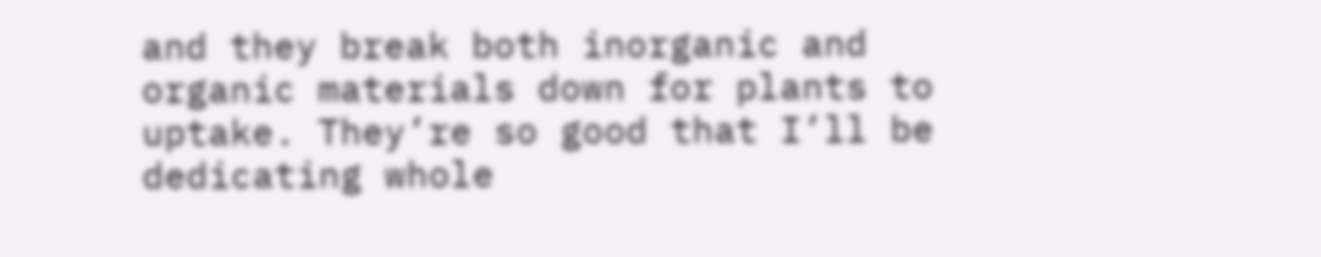and they break both inorganic and organic materials down for plants to uptake. They’re so good that I’ll be dedicating whole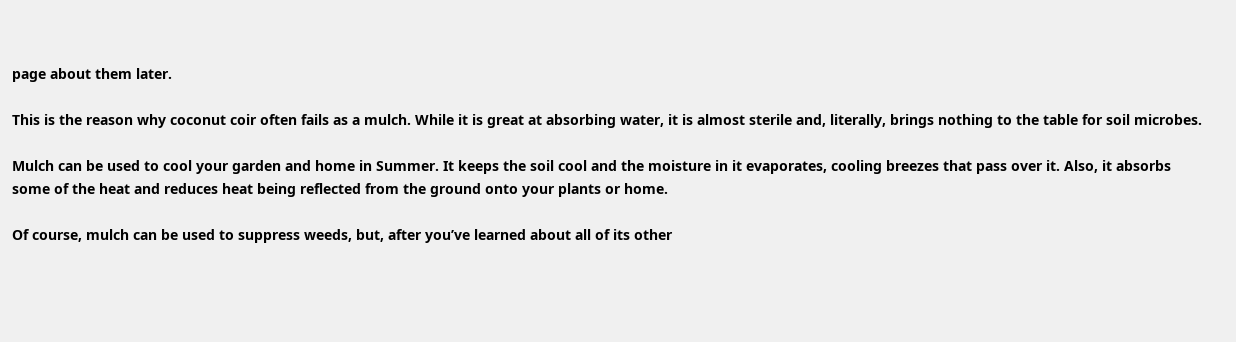page about them later.

This is the reason why coconut coir often fails as a mulch. While it is great at absorbing water, it is almost sterile and, literally, brings nothing to the table for soil microbes.

Mulch can be used to cool your garden and home in Summer. It keeps the soil cool and the moisture in it evaporates, cooling breezes that pass over it. Also, it absorbs some of the heat and reduces heat being reflected from the ground onto your plants or home.

Of course, mulch can be used to suppress weeds, but, after you’ve learned about all of its other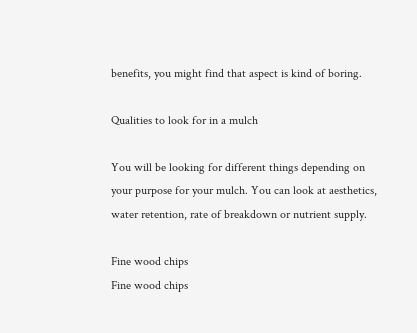benefits, you might find that aspect is kind of boring.

Qualities to look for in a mulch

You will be looking for different things depending on your purpose for your mulch. You can look at aesthetics, water retention, rate of breakdown or nutrient supply.

Fine wood chips
Fine wood chips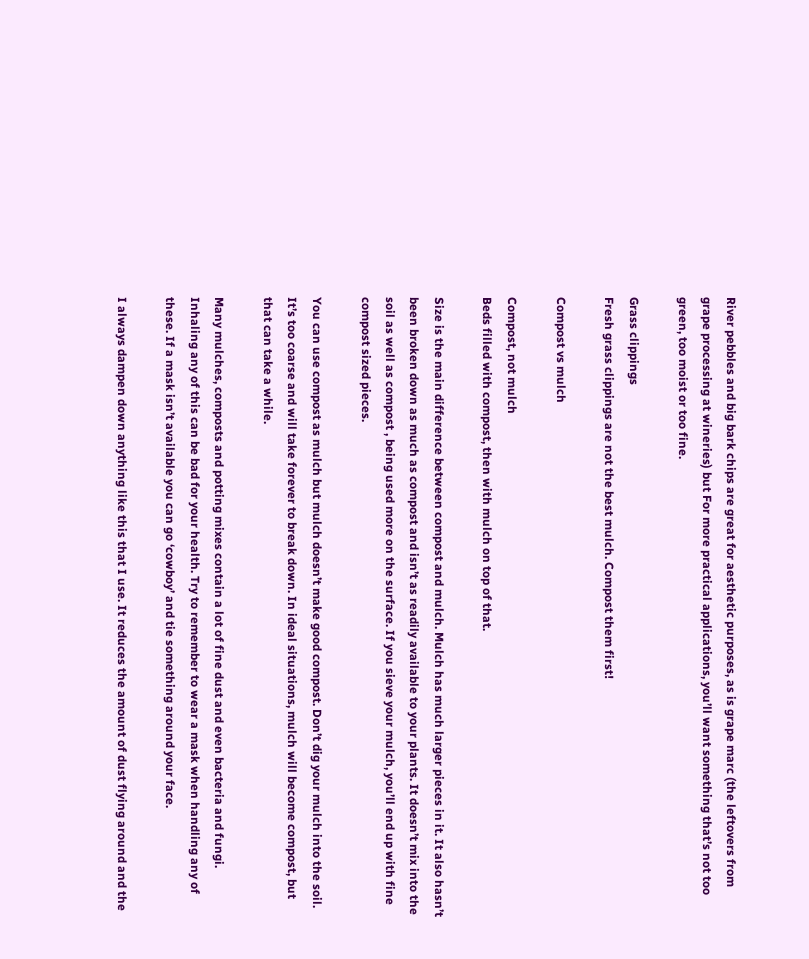River pebbles and big bark chips are great for aesthetic purposes, as is grape marc (the leftovers from grape processing at wineries) but For more practical applications, you’ll want something that’s not too green, too moist or too fine.

Grass clippings
Fresh grass clippings are not the best mulch. Compost them first!

Compost vs mulch

Compost, not mulch
Beds filled with compost, then with mulch on top of that.

Size is the main difference between compost and mulch. Mulch has much larger pieces in it. It also hasn’t been broken down as much as compost and isn’t as readily available to your plants. It doesn’t mix into the soil as well as compost , being used more on the surface. If you sieve your mulch, you’ll end up with fine compost sized pieces.

You can use compost as mulch but mulch doesn’t make good compost. Don’t dig your mulch into the soil. It’s too coarse and will take forever to break down. In ideal situations, mulch will become compost, but that can take a while.

Many mulches, composts and potting mixes contain a lot of fine dust and even bacteria and fungi. Inhaling any of this can be bad for your health. Try to remember to wear a mask when handling any of these. If a mask isn’t available you can go ‘cowboy’ and tie something around your face.

I always dampen down anything like this that I use. It reduces the amount of dust flying around and the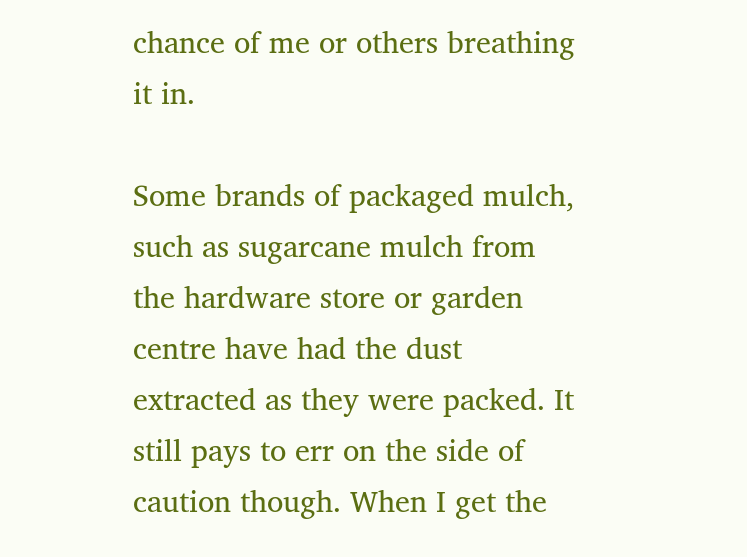chance of me or others breathing it in.

Some brands of packaged mulch, such as sugarcane mulch from the hardware store or garden centre have had the dust extracted as they were packed. It still pays to err on the side of caution though. When I get the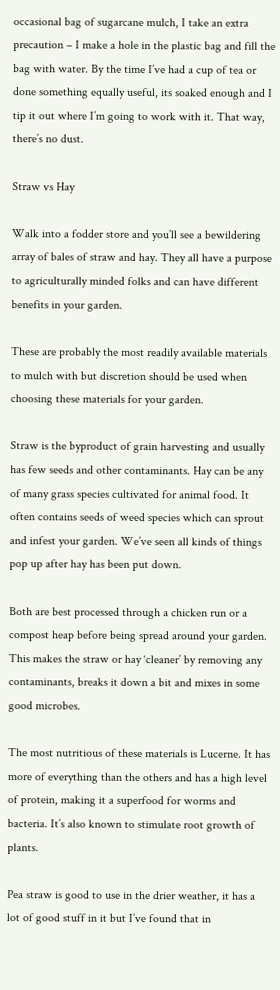occasional bag of sugarcane mulch, I take an extra precaution – I make a hole in the plastic bag and fill the bag with water. By the time I’ve had a cup of tea or done something equally useful, its soaked enough and I tip it out where I’m going to work with it. That way, there’s no dust.

Straw vs Hay

Walk into a fodder store and you’ll see a bewildering array of bales of straw and hay. They all have a purpose to agriculturally minded folks and can have different benefits in your garden.

These are probably the most readily available materials to mulch with but discretion should be used when choosing these materials for your garden.

Straw is the byproduct of grain harvesting and usually has few seeds and other contaminants. Hay can be any of many grass species cultivated for animal food. It often contains seeds of weed species which can sprout and infest your garden. We’ve seen all kinds of things pop up after hay has been put down.

Both are best processed through a chicken run or a compost heap before being spread around your garden. This makes the straw or hay ‘cleaner’ by removing any contaminants, breaks it down a bit and mixes in some good microbes.

The most nutritious of these materials is Lucerne. It has more of everything than the others and has a high level of protein, making it a superfood for worms and bacteria. It’s also known to stimulate root growth of plants.

Pea straw is good to use in the drier weather, it has a lot of good stuff in it but I’ve found that in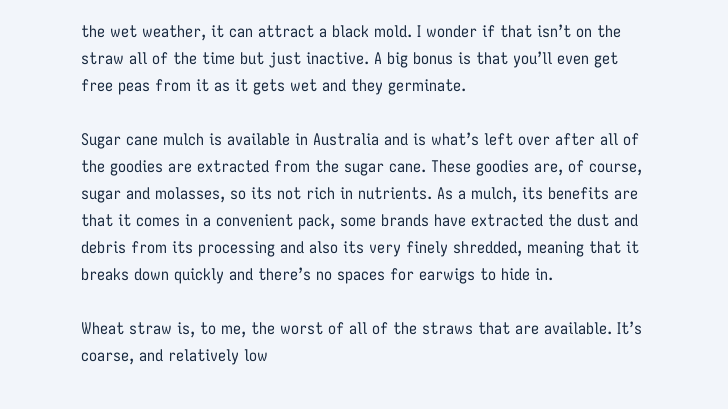the wet weather, it can attract a black mold. I wonder if that isn’t on the straw all of the time but just inactive. A big bonus is that you’ll even get free peas from it as it gets wet and they germinate.

Sugar cane mulch is available in Australia and is what’s left over after all of the goodies are extracted from the sugar cane. These goodies are, of course, sugar and molasses, so its not rich in nutrients. As a mulch, its benefits are that it comes in a convenient pack, some brands have extracted the dust and debris from its processing and also its very finely shredded, meaning that it breaks down quickly and there’s no spaces for earwigs to hide in.

Wheat straw is, to me, the worst of all of the straws that are available. It’s coarse, and relatively low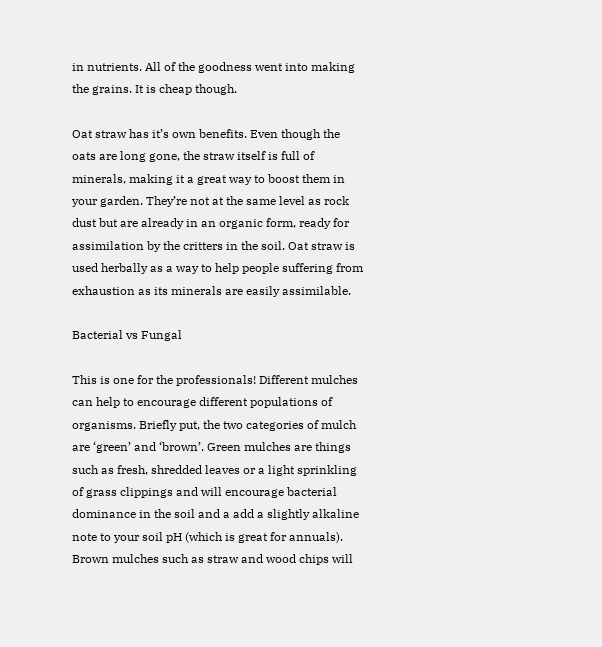in nutrients. All of the goodness went into making the grains. It is cheap though.

Oat straw has it’s own benefits. Even though the oats are long gone, the straw itself is full of minerals, making it a great way to boost them in your garden. They’re not at the same level as rock dust but are already in an organic form, ready for assimilation by the critters in the soil. Oat straw is used herbally as a way to help people suffering from exhaustion as its minerals are easily assimilable.

Bacterial vs Fungal

This is one for the professionals! Different mulches can help to encourage different populations of organisms. Briefly put, the two categories of mulch are ‘green’ and ‘brown’. Green mulches are things such as fresh, shredded leaves or a light sprinkling of grass clippings and will encourage bacterial dominance in the soil and a add a slightly alkaline note to your soil pH (which is great for annuals). Brown mulches such as straw and wood chips will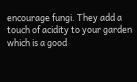encourage fungi. They add a touch of acidity to your garden which is a good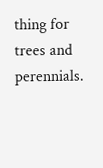thing for trees and perennials.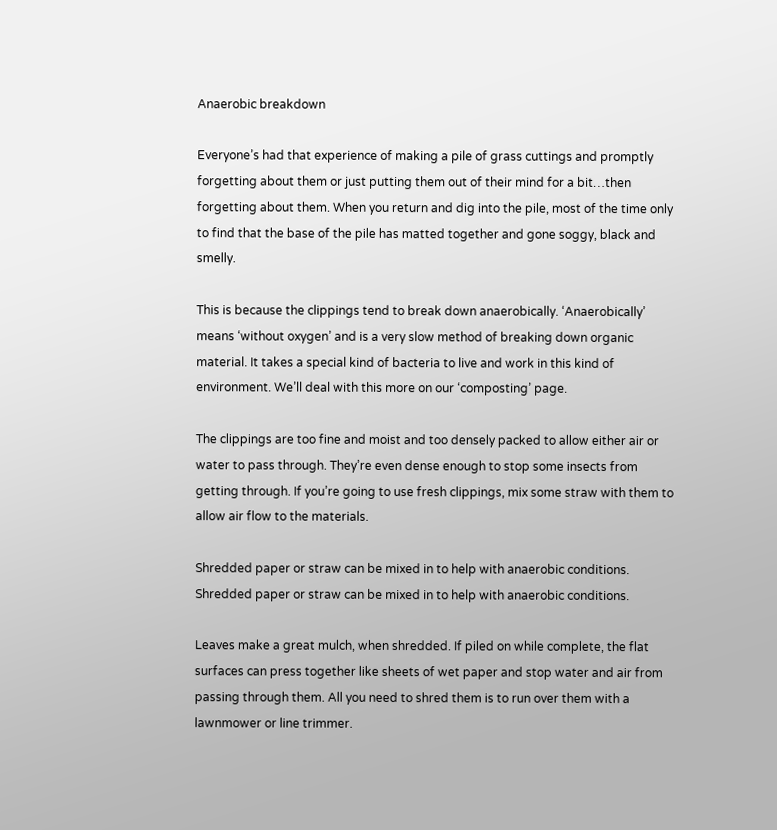Anaerobic breakdown

Everyone’s had that experience of making a pile of grass cuttings and promptly forgetting about them or just putting them out of their mind for a bit…then forgetting about them. When you return and dig into the pile, most of the time only to find that the base of the pile has matted together and gone soggy, black and smelly.

This is because the clippings tend to break down anaerobically. ‘Anaerobically’ means ‘without oxygen’ and is a very slow method of breaking down organic material. It takes a special kind of bacteria to live and work in this kind of environment. We’ll deal with this more on our ‘composting’ page.

The clippings are too fine and moist and too densely packed to allow either air or water to pass through. They’re even dense enough to stop some insects from getting through. If you’re going to use fresh clippings, mix some straw with them to allow air flow to the materials.

Shredded paper or straw can be mixed in to help with anaerobic conditions.
Shredded paper or straw can be mixed in to help with anaerobic conditions.

Leaves make a great mulch, when shredded. If piled on while complete, the flat surfaces can press together like sheets of wet paper and stop water and air from passing through them. All you need to shred them is to run over them with a lawnmower or line trimmer.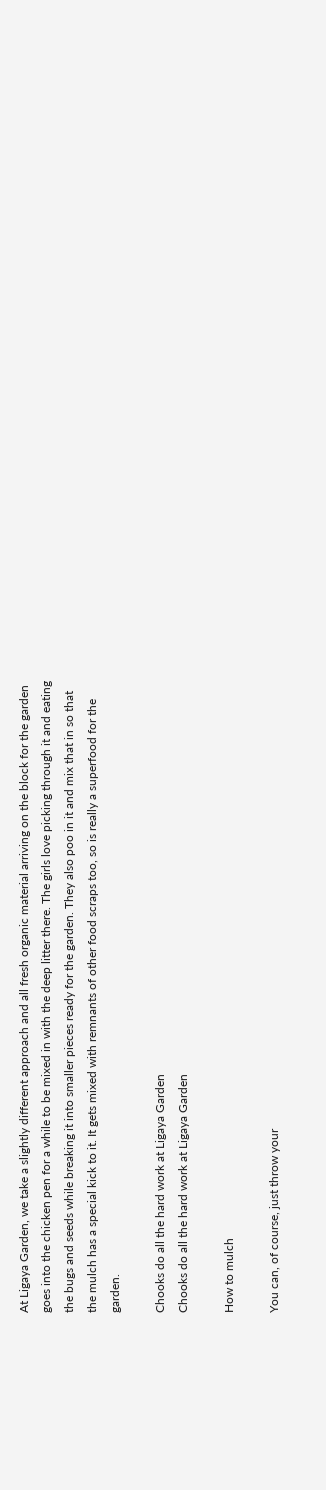At Ligaya Garden, we take a slightly different approach and all fresh organic material arriving on the block for the garden goes into the chicken pen for a while to be mixed in with the deep litter there. The girls love picking through it and eating the bugs and seeds while breaking it into smaller pieces ready for the garden. They also poo in it and mix that in so that the mulch has a special kick to it. It gets mixed with remnants of other food scraps too, so is really a superfood for the garden.

Chooks do all the hard work at Ligaya Garden
Chooks do all the hard work at Ligaya Garden

How to mulch

You can, of course, just throw your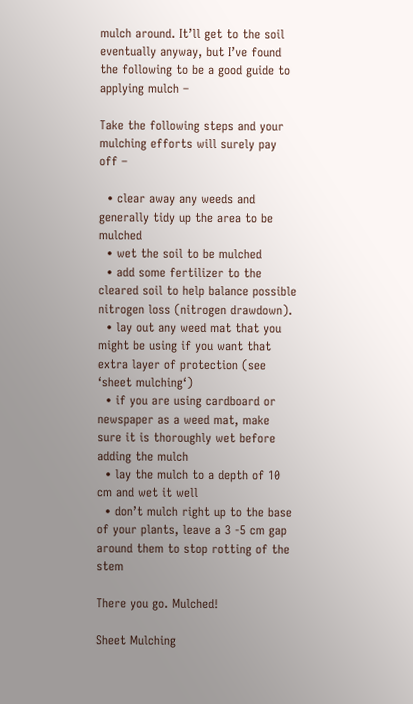mulch around. It’ll get to the soil eventually anyway, but I’ve found the following to be a good guide to applying mulch –

Take the following steps and your mulching efforts will surely pay off –

  • clear away any weeds and generally tidy up the area to be mulched
  • wet the soil to be mulched
  • add some fertilizer to the cleared soil to help balance possible nitrogen loss (nitrogen drawdown).
  • lay out any weed mat that you might be using if you want that extra layer of protection (see ‘sheet mulching‘)
  • if you are using cardboard or newspaper as a weed mat, make sure it is thoroughly wet before adding the mulch
  • lay the mulch to a depth of 10 cm and wet it well
  • don’t mulch right up to the base of your plants, leave a 3 -5 cm gap around them to stop rotting of the stem

There you go. Mulched!

Sheet Mulching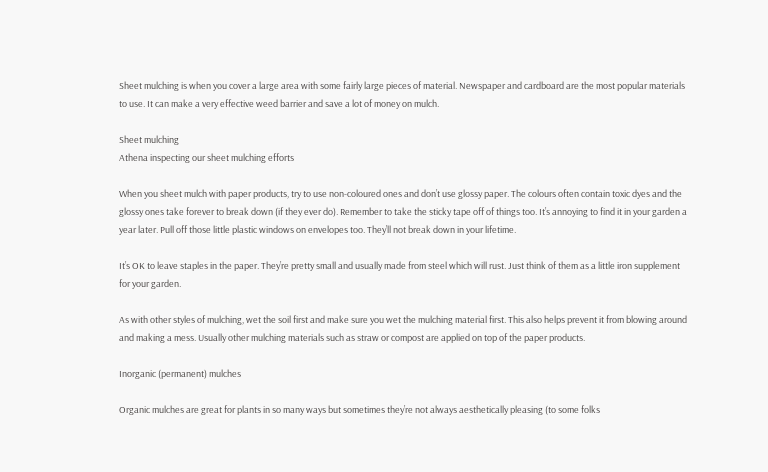Sheet mulching is when you cover a large area with some fairly large pieces of material. Newspaper and cardboard are the most popular materials to use. It can make a very effective weed barrier and save a lot of money on mulch.

Sheet mulching
Athena inspecting our sheet mulching efforts

When you sheet mulch with paper products, try to use non-coloured ones and don’t use glossy paper. The colours often contain toxic dyes and the glossy ones take forever to break down (if they ever do). Remember to take the sticky tape off of things too. It’s annoying to find it in your garden a year later. Pull off those little plastic windows on envelopes too. They’ll not break down in your lifetime.

It’s OK to leave staples in the paper. They’re pretty small and usually made from steel which will rust. Just think of them as a little iron supplement for your garden.

As with other styles of mulching, wet the soil first and make sure you wet the mulching material first. This also helps prevent it from blowing around and making a mess. Usually other mulching materials such as straw or compost are applied on top of the paper products.

Inorganic (permanent) mulches

Organic mulches are great for plants in so many ways but sometimes they’re not always aesthetically pleasing (to some folks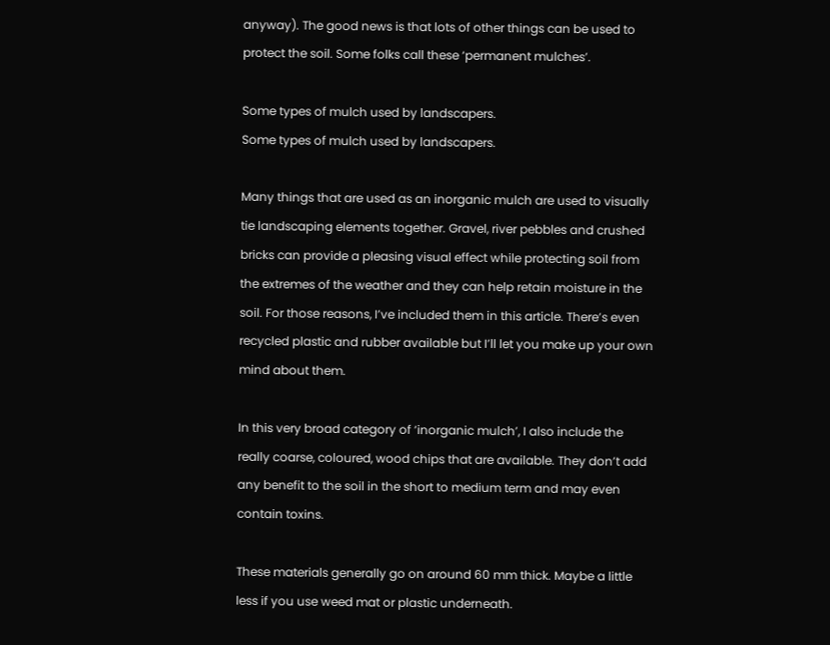anyway). The good news is that lots of other things can be used to protect the soil. Some folks call these ‘permanent mulches’.

Some types of mulch used by landscapers.
Some types of mulch used by landscapers.

Many things that are used as an inorganic mulch are used to visually tie landscaping elements together. Gravel, river pebbles and crushed bricks can provide a pleasing visual effect while protecting soil from the extremes of the weather and they can help retain moisture in the soil. For those reasons, I’ve included them in this article. There’s even recycled plastic and rubber available but I’ll let you make up your own mind about them.

In this very broad category of ‘inorganic mulch’, I also include the really coarse, coloured, wood chips that are available. They don’t add any benefit to the soil in the short to medium term and may even contain toxins.

These materials generally go on around 60 mm thick. Maybe a little less if you use weed mat or plastic underneath.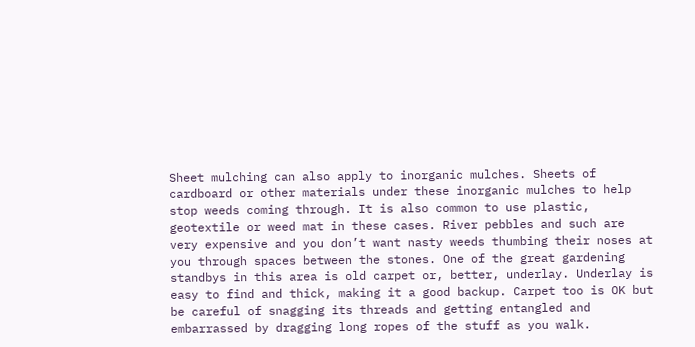Sheet mulching can also apply to inorganic mulches. Sheets of cardboard or other materials under these inorganic mulches to help stop weeds coming through. It is also common to use plastic, geotextile or weed mat in these cases. River pebbles and such are very expensive and you don’t want nasty weeds thumbing their noses at you through spaces between the stones. One of the great gardening standbys in this area is old carpet or, better, underlay. Underlay is easy to find and thick, making it a good backup. Carpet too is OK but be careful of snagging its threads and getting entangled and embarrassed by dragging long ropes of the stuff as you walk.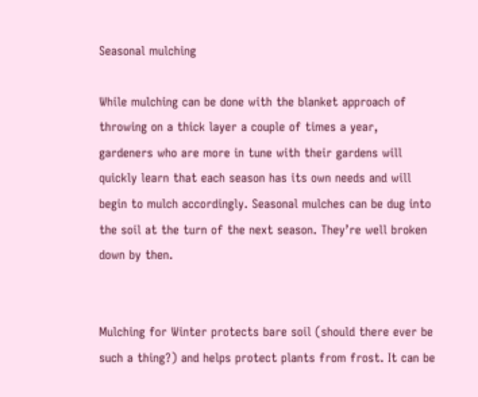Seasonal mulching

While mulching can be done with the blanket approach of throwing on a thick layer a couple of times a year, gardeners who are more in tune with their gardens will quickly learn that each season has its own needs and will begin to mulch accordingly. Seasonal mulches can be dug into the soil at the turn of the next season. They’re well broken down by then.


Mulching for Winter protects bare soil (should there ever be such a thing?) and helps protect plants from frost. It can be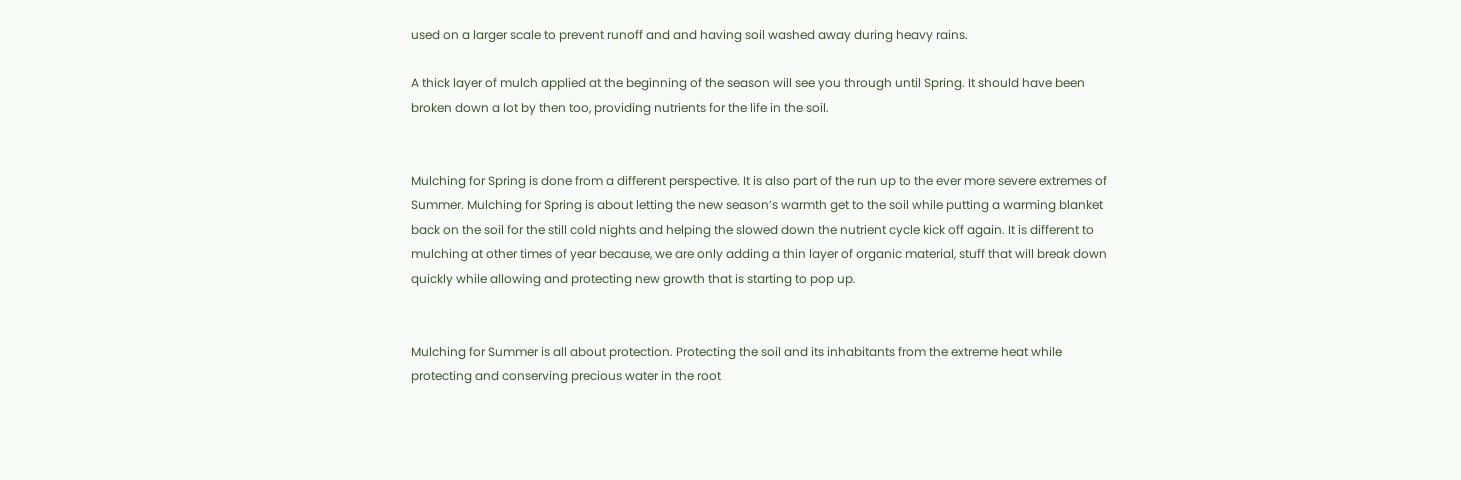used on a larger scale to prevent runoff and and having soil washed away during heavy rains.

A thick layer of mulch applied at the beginning of the season will see you through until Spring. It should have been broken down a lot by then too, providing nutrients for the life in the soil.


Mulching for Spring is done from a different perspective. It is also part of the run up to the ever more severe extremes of Summer. Mulching for Spring is about letting the new season’s warmth get to the soil while putting a warming blanket back on the soil for the still cold nights and helping the slowed down the nutrient cycle kick off again. It is different to mulching at other times of year because, we are only adding a thin layer of organic material, stuff that will break down quickly while allowing and protecting new growth that is starting to pop up.


Mulching for Summer is all about protection. Protecting the soil and its inhabitants from the extreme heat while protecting and conserving precious water in the root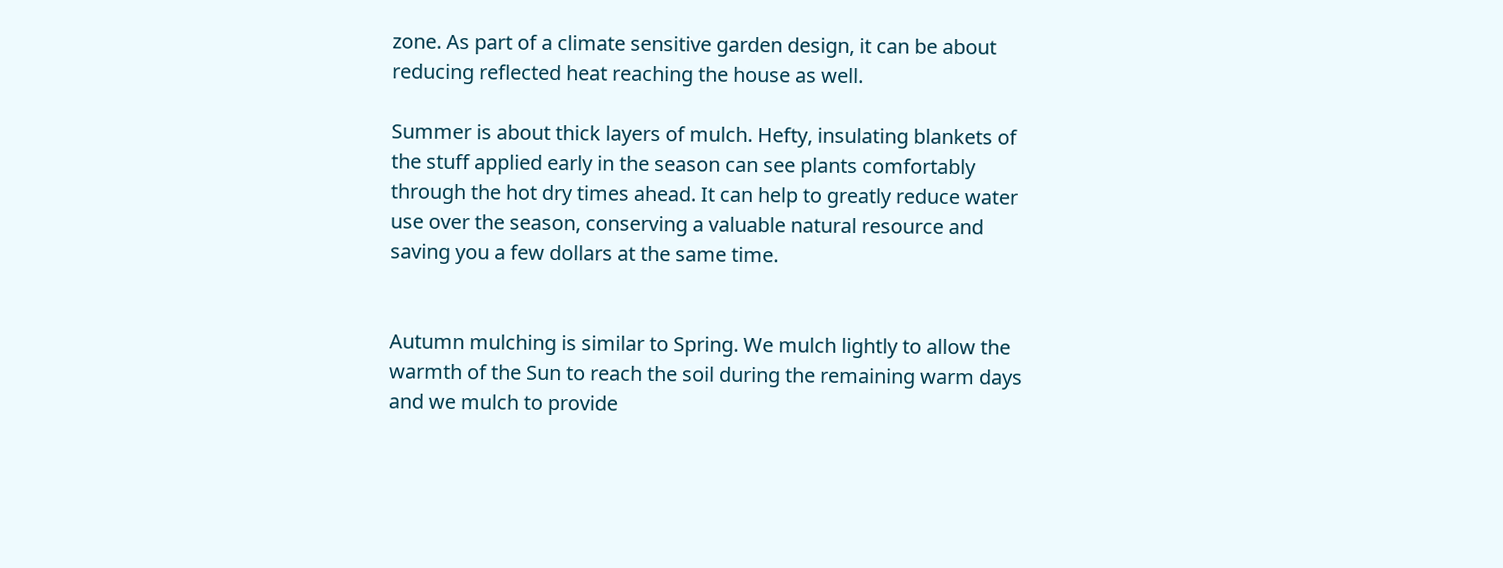zone. As part of a climate sensitive garden design, it can be about reducing reflected heat reaching the house as well.

Summer is about thick layers of mulch. Hefty, insulating blankets of the stuff applied early in the season can see plants comfortably through the hot dry times ahead. It can help to greatly reduce water use over the season, conserving a valuable natural resource and saving you a few dollars at the same time.


Autumn mulching is similar to Spring. We mulch lightly to allow the warmth of the Sun to reach the soil during the remaining warm days and we mulch to provide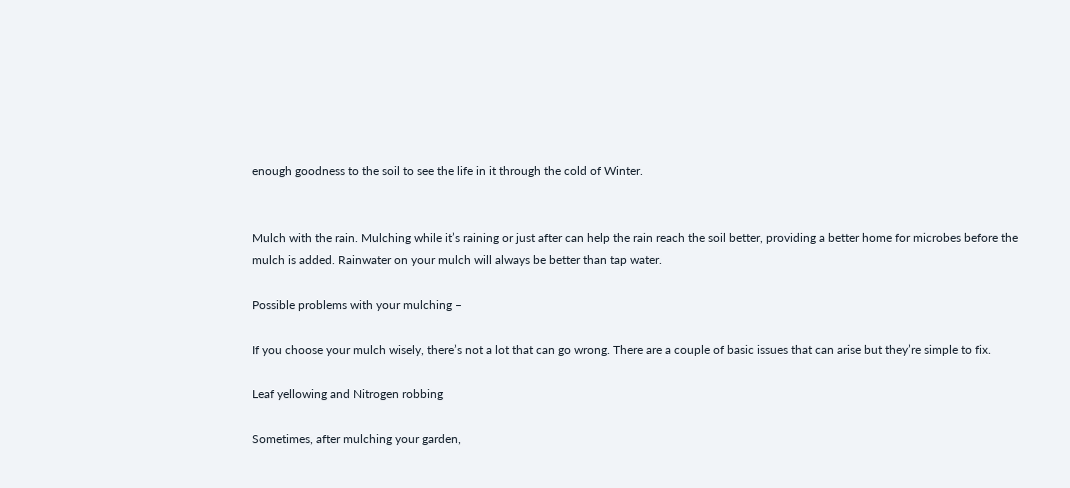enough goodness to the soil to see the life in it through the cold of Winter.


Mulch with the rain. Mulching while it’s raining or just after can help the rain reach the soil better, providing a better home for microbes before the mulch is added. Rainwater on your mulch will always be better than tap water.

Possible problems with your mulching –

If you choose your mulch wisely, there’s not a lot that can go wrong. There are a couple of basic issues that can arise but they’re simple to fix.

Leaf yellowing and Nitrogen robbing

Sometimes, after mulching your garden,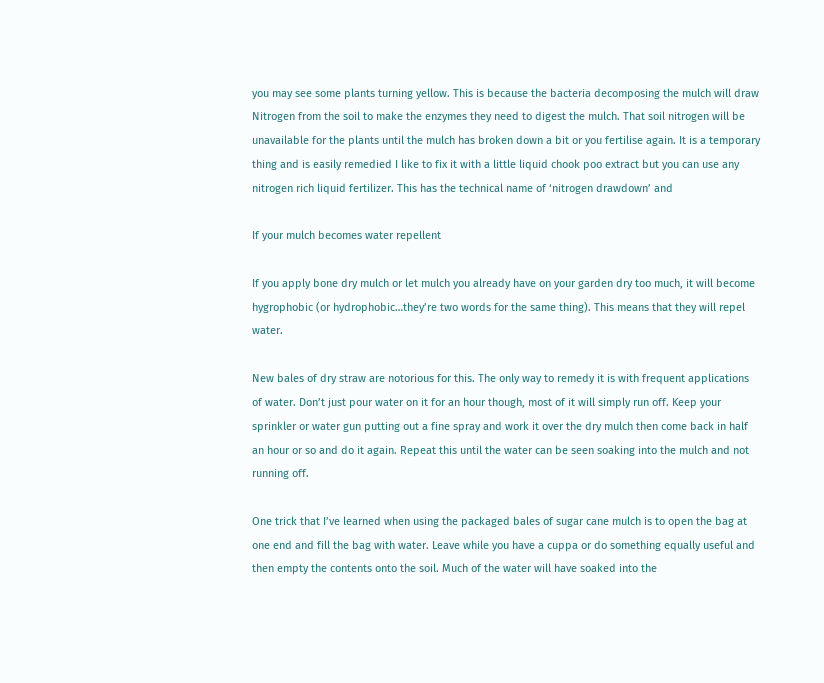you may see some plants turning yellow. This is because the bacteria decomposing the mulch will draw Nitrogen from the soil to make the enzymes they need to digest the mulch. That soil nitrogen will be unavailable for the plants until the mulch has broken down a bit or you fertilise again. It is a temporary thing and is easily remedied I like to fix it with a little liquid chook poo extract but you can use any nitrogen rich liquid fertilizer. This has the technical name of ‘nitrogen drawdown’ and

If your mulch becomes water repellent

If you apply bone dry mulch or let mulch you already have on your garden dry too much, it will become hygrophobic (or hydrophobic…they’re two words for the same thing). This means that they will repel water.

New bales of dry straw are notorious for this. The only way to remedy it is with frequent applications of water. Don’t just pour water on it for an hour though, most of it will simply run off. Keep your sprinkler or water gun putting out a fine spray and work it over the dry mulch then come back in half an hour or so and do it again. Repeat this until the water can be seen soaking into the mulch and not running off.

One trick that I’ve learned when using the packaged bales of sugar cane mulch is to open the bag at one end and fill the bag with water. Leave while you have a cuppa or do something equally useful and then empty the contents onto the soil. Much of the water will have soaked into the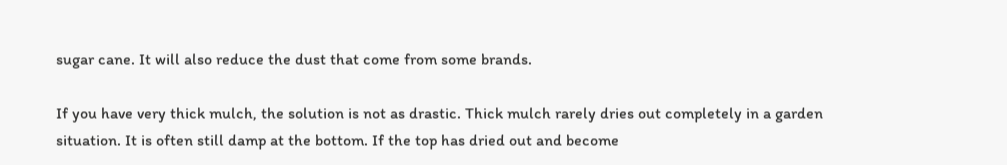sugar cane. It will also reduce the dust that come from some brands.

If you have very thick mulch, the solution is not as drastic. Thick mulch rarely dries out completely in a garden situation. It is often still damp at the bottom. If the top has dried out and become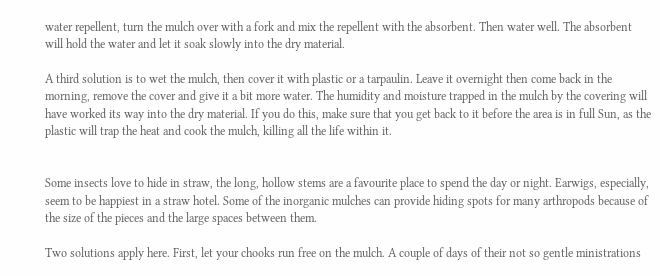water repellent, turn the mulch over with a fork and mix the repellent with the absorbent. Then water well. The absorbent will hold the water and let it soak slowly into the dry material.

A third solution is to wet the mulch, then cover it with plastic or a tarpaulin. Leave it overnight then come back in the morning, remove the cover and give it a bit more water. The humidity and moisture trapped in the mulch by the covering will have worked its way into the dry material. If you do this, make sure that you get back to it before the area is in full Sun, as the plastic will trap the heat and cook the mulch, killing all the life within it.


Some insects love to hide in straw, the long, hollow stems are a favourite place to spend the day or night. Earwigs, especially, seem to be happiest in a straw hotel. Some of the inorganic mulches can provide hiding spots for many arthropods because of the size of the pieces and the large spaces between them.

Two solutions apply here. First, let your chooks run free on the mulch. A couple of days of their not so gentle ministrations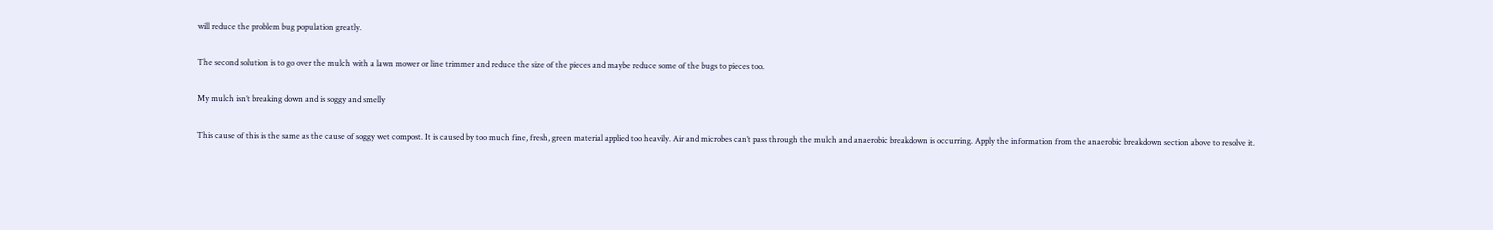will reduce the problem bug population greatly.

The second solution is to go over the mulch with a lawn mower or line trimmer and reduce the size of the pieces and maybe reduce some of the bugs to pieces too.

My mulch isn’t breaking down and is soggy and smelly

This cause of this is the same as the cause of soggy wet compost. It is caused by too much fine, fresh, green material applied too heavily. Air and microbes can’t pass through the mulch and anaerobic breakdown is occurring. Apply the information from the anaerobic breakdown section above to resolve it.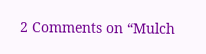2 Comments on “Mulch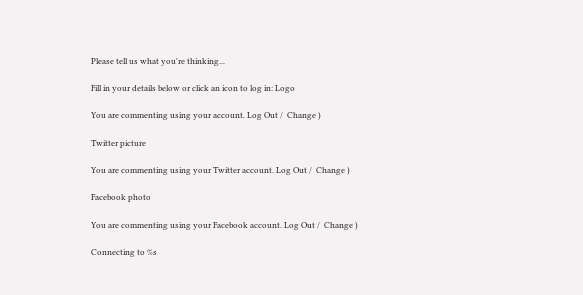Please tell us what you're thinking...

Fill in your details below or click an icon to log in: Logo

You are commenting using your account. Log Out /  Change )

Twitter picture

You are commenting using your Twitter account. Log Out /  Change )

Facebook photo

You are commenting using your Facebook account. Log Out /  Change )

Connecting to %s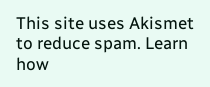This site uses Akismet to reduce spam. Learn how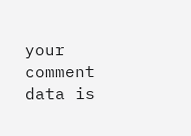your comment data is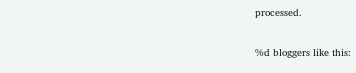processed.

%d bloggers like this: